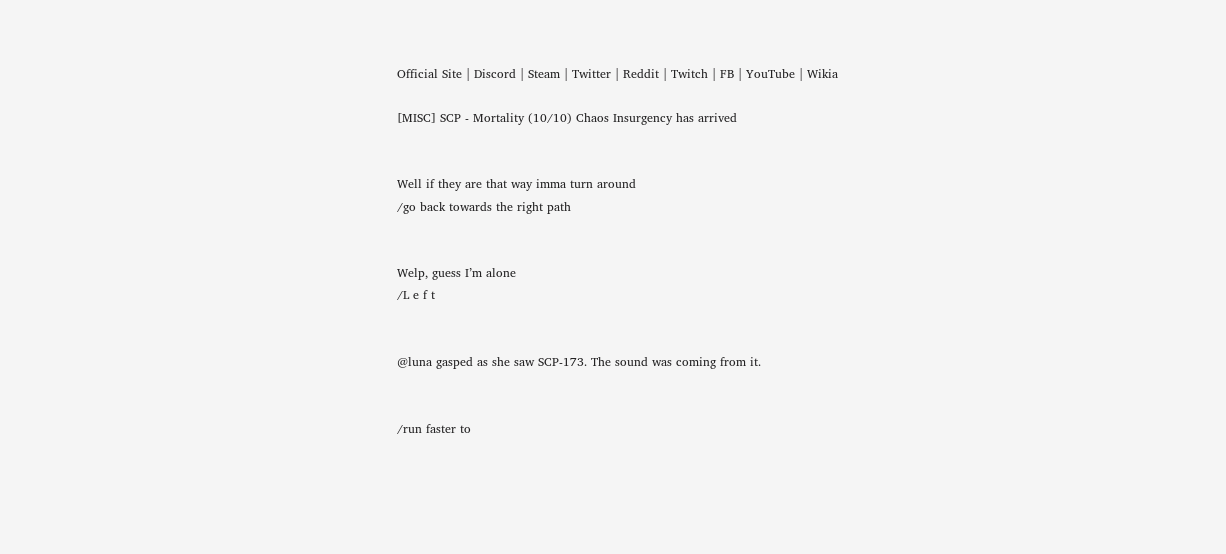Official Site | Discord | Steam | Twitter | Reddit | Twitch | FB | YouTube | Wikia

[MISC] SCP - Mortality (10/10) Chaos Insurgency has arrived


Well if they are that way imma turn around
/go back towards the right path


Welp, guess I’m alone
/L e f t


@luna gasped as she saw SCP-173. The sound was coming from it.


/run faster to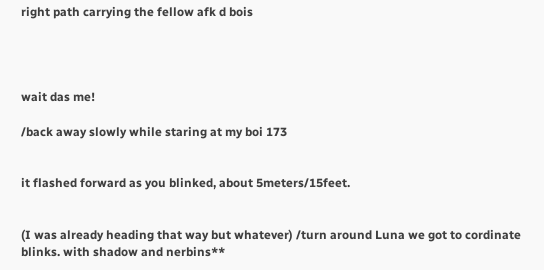right path carrying the fellow afk d bois




wait das me!

/back away slowly while staring at my boi 173


it flashed forward as you blinked, about 5meters/15feet.


(I was already heading that way but whatever) /turn around Luna we got to cordinate blinks. with shadow and nerbins**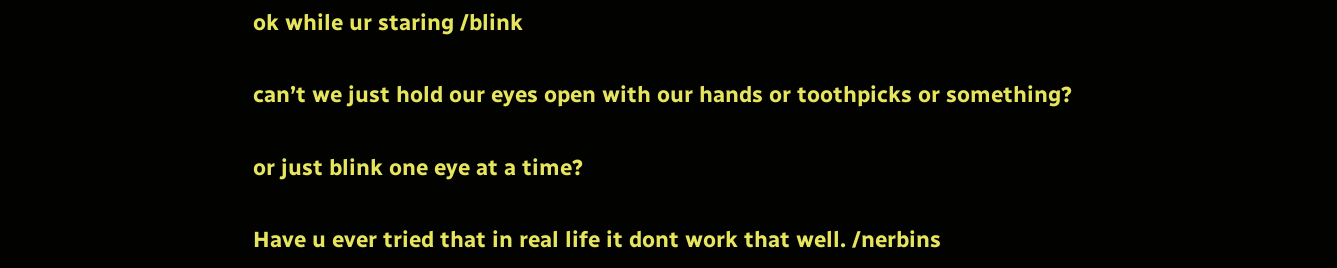ok while ur staring /blink


can’t we just hold our eyes open with our hands or toothpicks or something?


or just blink one eye at a time?


Have u ever tried that in real life it dont work that well. /nerbins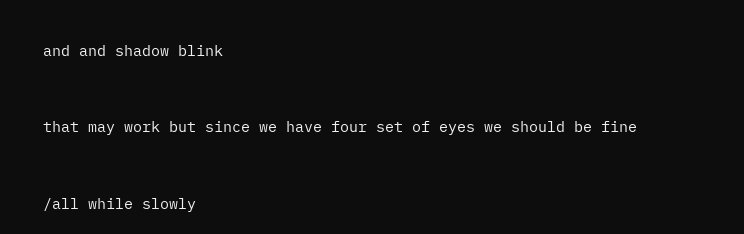and and shadow blink


that may work but since we have four set of eyes we should be fine


/all while slowly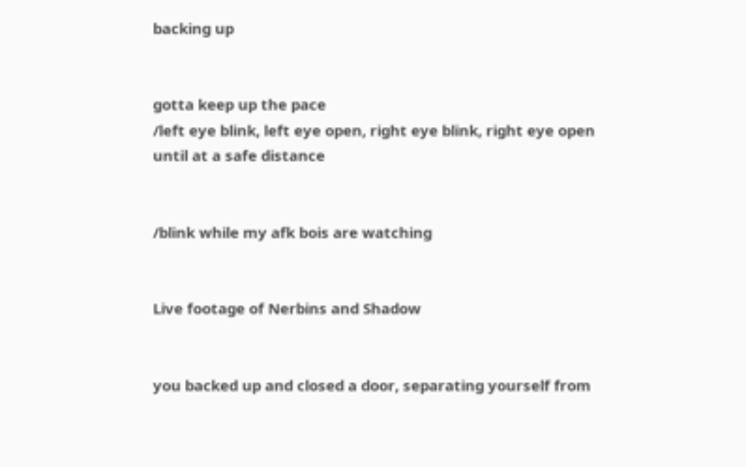backing up


gotta keep up the pace
/left eye blink, left eye open, right eye blink, right eye open until at a safe distance


/blink while my afk bois are watching


Live footage of Nerbins and Shadow


you backed up and closed a door, separating yourself from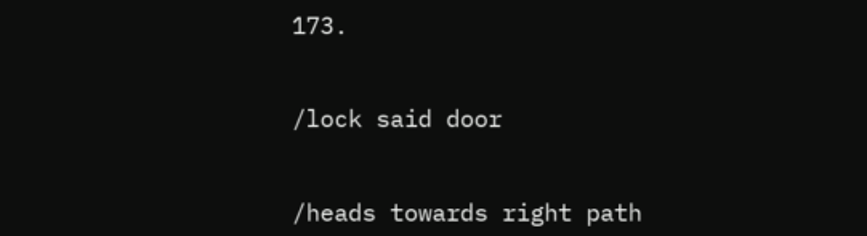173.


/lock said door


/heads towards right path